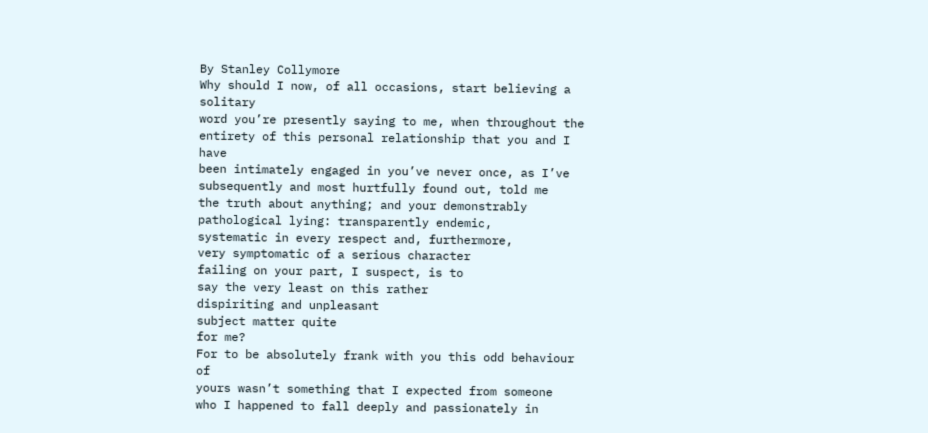By Stanley Collymore
Why should I now, of all occasions, start believing a solitary
word you’re presently saying to me, when throughout the
entirety of this personal relationship that you and I have
been intimately engaged in you’ve never once, as I’ve
subsequently and most hurtfully found out, told me
the truth about anything; and your demonstrably
pathological lying: transparently endemic,
systematic in every respect and, furthermore,
very symptomatic of a serious character
failing on your part, I suspect, is to
say the very least on this rather
dispiriting and unpleasant
subject matter quite
for me?
For to be absolutely frank with you this odd behaviour of
yours wasn’t something that I expected from someone
who I happened to fall deeply and passionately in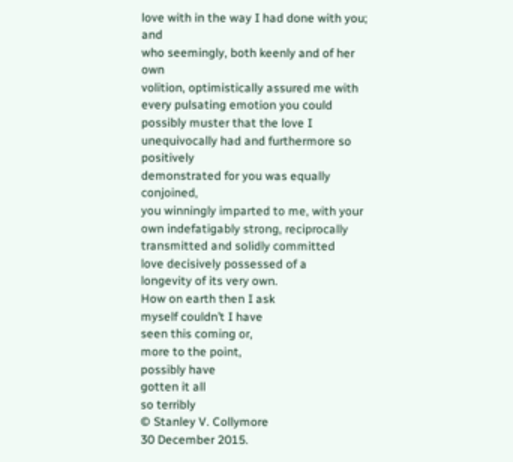love with in the way I had done with you; and
who seemingly, both keenly and of her own
volition, optimistically assured me with
every pulsating emotion you could
possibly muster that the love I
unequivocally had and furthermore so positively
demonstrated for you was equally conjoined,
you winningly imparted to me, with your
own indefatigably strong, reciprocally
transmitted and solidly committed
love decisively possessed of a
longevity of its very own.
How on earth then I ask
myself couldn’t I have
seen this coming or,
more to the point,
possibly have
gotten it all
so terribly
© Stanley V. Collymore
30 December 2015.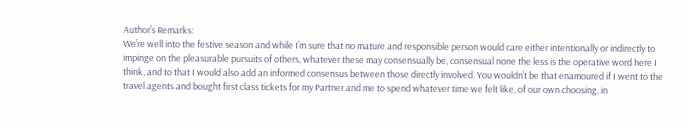Author’s Remarks:
We’re well into the festive season and while I’m sure that no mature and responsible person would care either intentionally or indirectly to impinge on the pleasurable pursuits of others, whatever these may consensually be, consensual none the less is the operative word here I think, and to that I would also add an informed consensus between those directly involved. You wouldn’t be that enamoured if I went to the travel agents and bought first class tickets for my Partner and me to spend whatever time we felt like, of our own choosing, in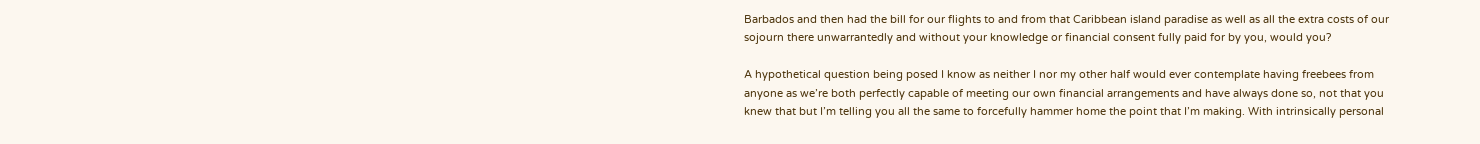Barbados and then had the bill for our flights to and from that Caribbean island paradise as well as all the extra costs of our sojourn there unwarrantedly and without your knowledge or financial consent fully paid for by you, would you?

A hypothetical question being posed I know as neither I nor my other half would ever contemplate having freebees from anyone as we’re both perfectly capable of meeting our own financial arrangements and have always done so, not that you knew that but I’m telling you all the same to forcefully hammer home the point that I’m making. With intrinsically personal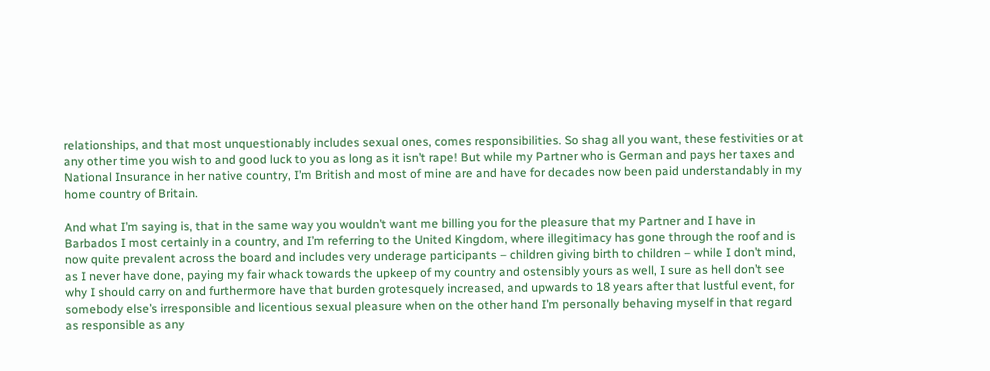relationships, and that most unquestionably includes sexual ones, comes responsibilities. So shag all you want, these festivities or at any other time you wish to and good luck to you as long as it isn’t rape! But while my Partner who is German and pays her taxes and National Insurance in her native country, I’m British and most of mine are and have for decades now been paid understandably in my home country of Britain.

And what I’m saying is, that in the same way you wouldn’t want me billing you for the pleasure that my Partner and I have in Barbados I most certainly in a country, and I’m referring to the United Kingdom, where illegitimacy has gone through the roof and is now quite prevalent across the board and includes very underage participants – children giving birth to children – while I don’t mind, as I never have done, paying my fair whack towards the upkeep of my country and ostensibly yours as well, I sure as hell don’t see why I should carry on and furthermore have that burden grotesquely increased, and upwards to 18 years after that lustful event, for somebody else’s irresponsible and licentious sexual pleasure when on the other hand I’m personally behaving myself in that regard as responsible as any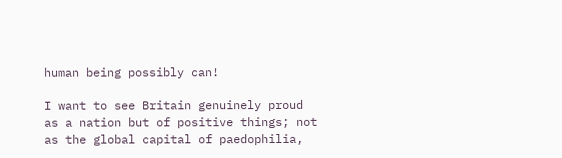human being possibly can!

I want to see Britain genuinely proud as a nation but of positive things; not as the global capital of paedophilia,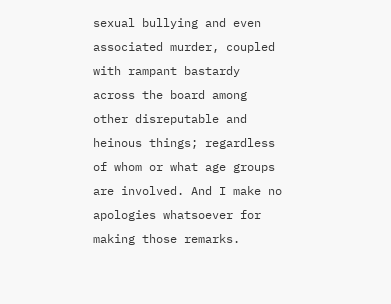sexual bullying and even associated murder, coupled with rampant bastardy across the board among other disreputable and heinous things; regardless of whom or what age groups are involved. And I make no apologies whatsoever for making those remarks.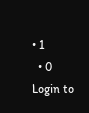• 1
  • 0
Login to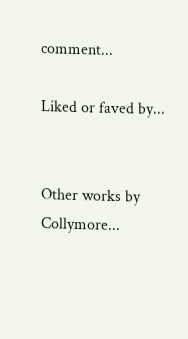comment...

Liked or faved by...


Other works by Collymore...